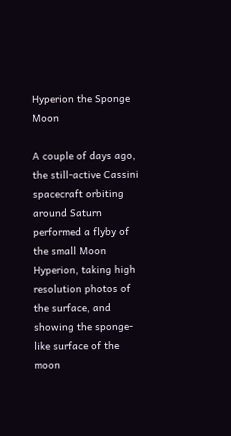Hyperion the Sponge Moon

A couple of days ago, the still-active Cassini spacecraft orbiting around Saturn performed a flyby of the small Moon Hyperion, taking high resolution photos of the surface, and showing the sponge-like surface of the moon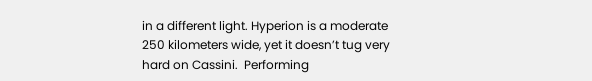in a different light. Hyperion is a moderate 250 kilometers wide, yet it doesn’t tug very hard on Cassini.  Performing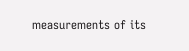measurements of its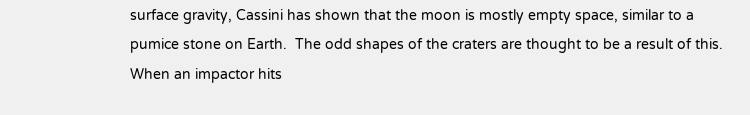surface gravity, Cassini has shown that the moon is mostly empty space, similar to a pumice stone on Earth.  The odd shapes of the craters are thought to be a result of this.  When an impactor hits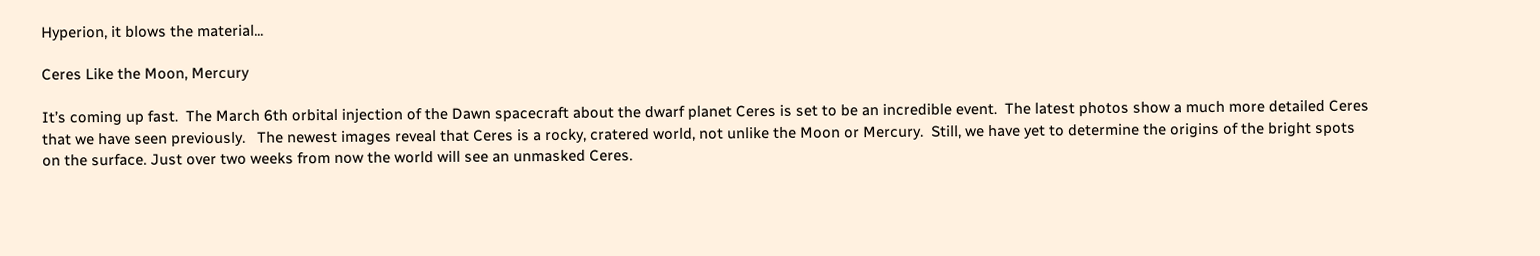Hyperion, it blows the material...

Ceres Like the Moon, Mercury

It’s coming up fast.  The March 6th orbital injection of the Dawn spacecraft about the dwarf planet Ceres is set to be an incredible event.  The latest photos show a much more detailed Ceres that we have seen previously.   The newest images reveal that Ceres is a rocky, cratered world, not unlike the Moon or Mercury.  Still, we have yet to determine the origins of the bright spots on the surface. Just over two weeks from now the world will see an unmasked Ceres.